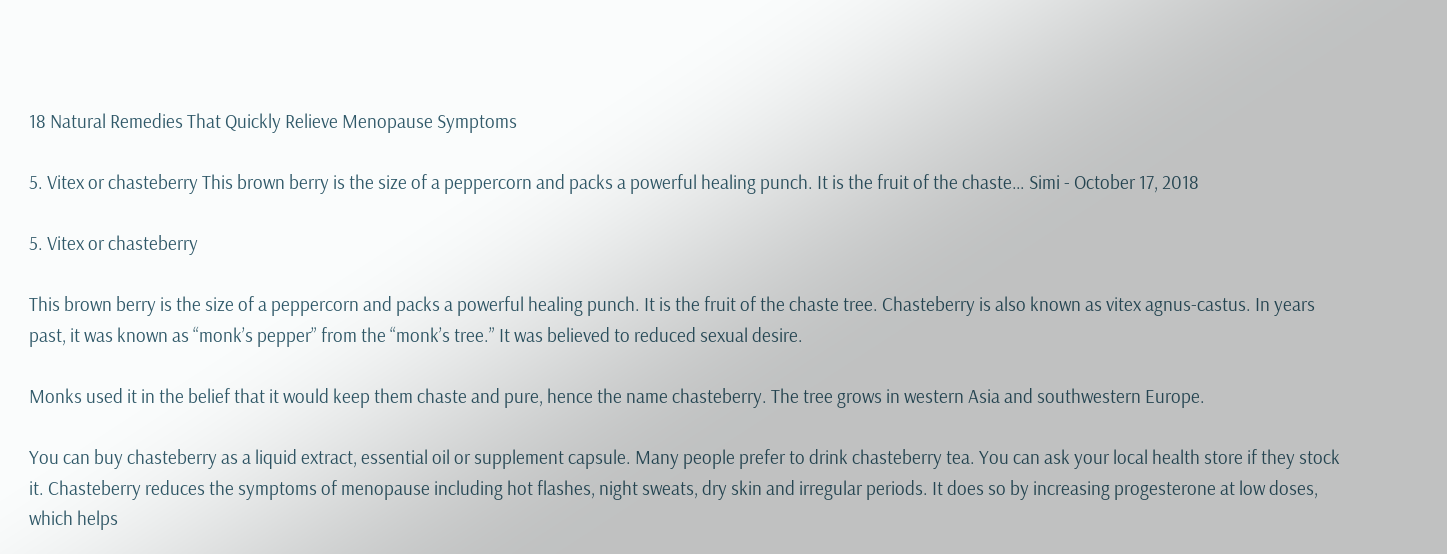18 Natural Remedies That Quickly Relieve Menopause Symptoms

5. Vitex or chasteberry This brown berry is the size of a peppercorn and packs a powerful healing punch. It is the fruit of the chaste… Simi - October 17, 2018

5. Vitex or chasteberry

This brown berry is the size of a peppercorn and packs a powerful healing punch. It is the fruit of the chaste tree. Chasteberry is also known as vitex agnus-castus. In years past, it was known as “monk’s pepper” from the “monk’s tree.” It was believed to reduced sexual desire.

Monks used it in the belief that it would keep them chaste and pure, hence the name chasteberry. The tree grows in western Asia and southwestern Europe.

You can buy chasteberry as a liquid extract, essential oil or supplement capsule. Many people prefer to drink chasteberry tea. You can ask your local health store if they stock it. Chasteberry reduces the symptoms of menopause including hot flashes, night sweats, dry skin and irregular periods. It does so by increasing progesterone at low doses, which helps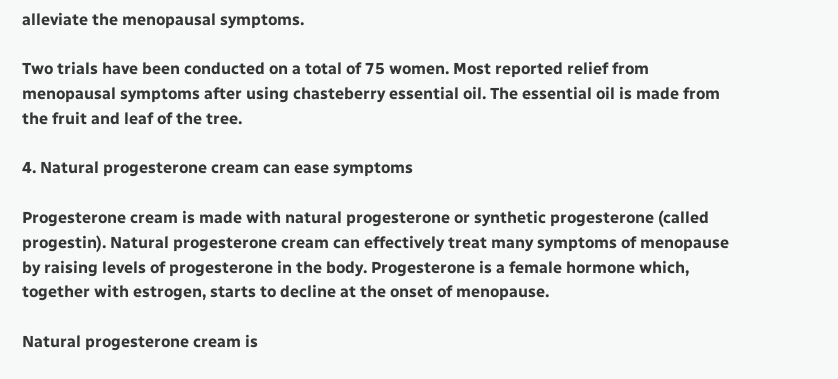alleviate the menopausal symptoms.

Two trials have been conducted on a total of 75 women. Most reported relief from menopausal symptoms after using chasteberry essential oil. The essential oil is made from the fruit and leaf of the tree.

4. Natural progesterone cream can ease symptoms

Progesterone cream is made with natural progesterone or synthetic progesterone (called progestin). Natural progesterone cream can effectively treat many symptoms of menopause by raising levels of progesterone in the body. Progesterone is a female hormone which, together with estrogen, starts to decline at the onset of menopause.

Natural progesterone cream is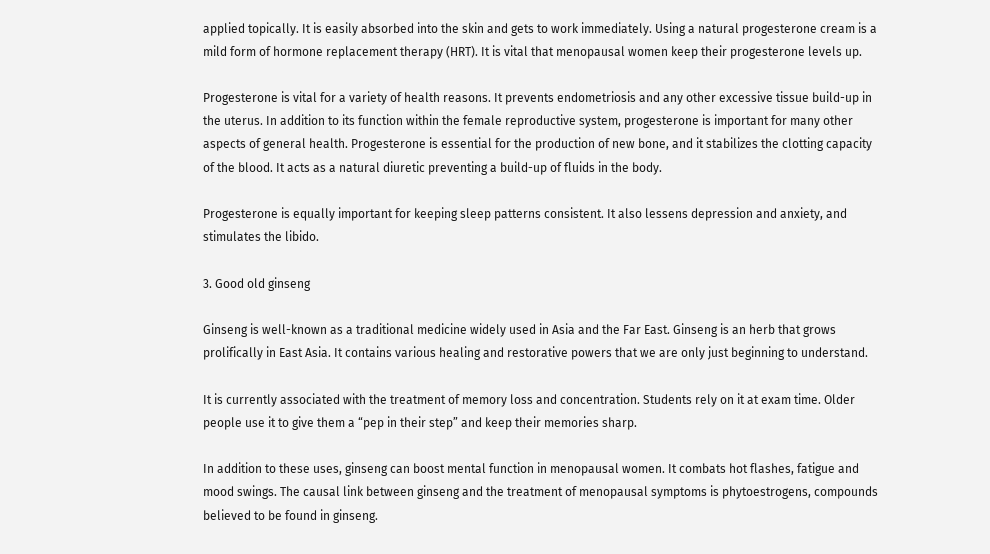applied topically. It is easily absorbed into the skin and gets to work immediately. Using a natural progesterone cream is a mild form of hormone replacement therapy (HRT). It is vital that menopausal women keep their progesterone levels up.

Progesterone is vital for a variety of health reasons. It prevents endometriosis and any other excessive tissue build-up in the uterus. In addition to its function within the female reproductive system, progesterone is important for many other aspects of general health. Progesterone is essential for the production of new bone, and it stabilizes the clotting capacity of the blood. It acts as a natural diuretic preventing a build-up of fluids in the body.

Progesterone is equally important for keeping sleep patterns consistent. It also lessens depression and anxiety, and stimulates the libido.

3. Good old ginseng

Ginseng is well-known as a traditional medicine widely used in Asia and the Far East. Ginseng is an herb that grows prolifically in East Asia. It contains various healing and restorative powers that we are only just beginning to understand.

It is currently associated with the treatment of memory loss and concentration. Students rely on it at exam time. Older people use it to give them a “pep in their step” and keep their memories sharp.

In addition to these uses, ginseng can boost mental function in menopausal women. It combats hot flashes, fatigue and mood swings. The causal link between ginseng and the treatment of menopausal symptoms is phytoestrogens, compounds believed to be found in ginseng.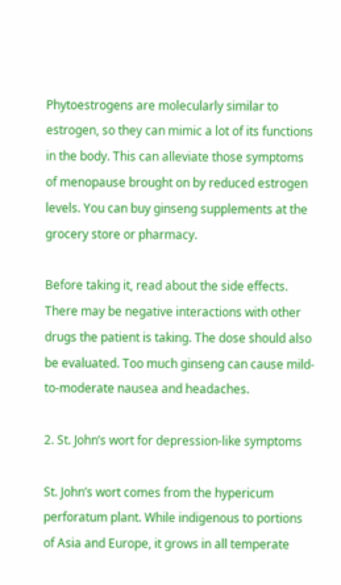Phytoestrogens are molecularly similar to estrogen, so they can mimic a lot of its functions in the body. This can alleviate those symptoms of menopause brought on by reduced estrogen levels. You can buy ginseng supplements at the grocery store or pharmacy.

Before taking it, read about the side effects. There may be negative interactions with other drugs the patient is taking. The dose should also be evaluated. Too much ginseng can cause mild-to-moderate nausea and headaches.

2. St. John’s wort for depression-like symptoms

St. John’s wort comes from the hypericum perforatum plant. While indigenous to portions of Asia and Europe, it grows in all temperate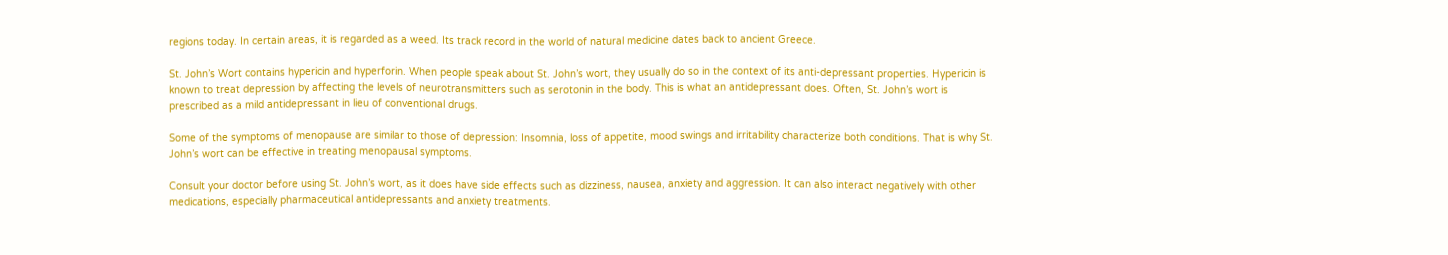regions today. In certain areas, it is regarded as a weed. Its track record in the world of natural medicine dates back to ancient Greece.

St. John’s Wort contains hypericin and hyperforin. When people speak about St. John’s wort, they usually do so in the context of its anti-depressant properties. Hypericin is known to treat depression by affecting the levels of neurotransmitters such as serotonin in the body. This is what an antidepressant does. Often, St. John’s wort is prescribed as a mild antidepressant in lieu of conventional drugs.

Some of the symptoms of menopause are similar to those of depression: Insomnia, loss of appetite, mood swings and irritability characterize both conditions. That is why St. John’s wort can be effective in treating menopausal symptoms.

Consult your doctor before using St. John’s wort, as it does have side effects such as dizziness, nausea, anxiety and aggression. It can also interact negatively with other medications, especially pharmaceutical antidepressants and anxiety treatments.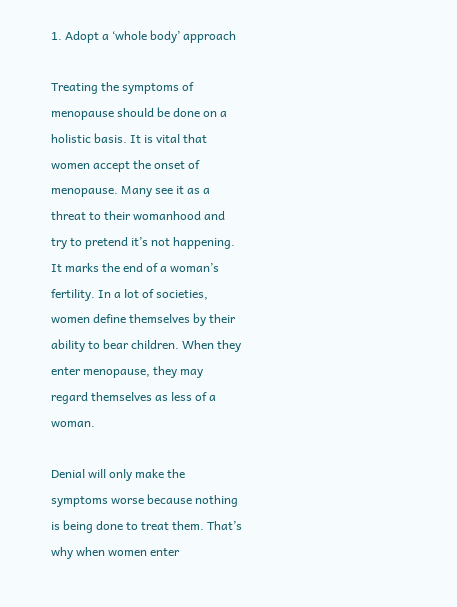1. Adopt a ‘whole body’ approach

Treating the symptoms of menopause should be done on a holistic basis. It is vital that women accept the onset of menopause. Many see it as a threat to their womanhood and try to pretend it’s not happening. It marks the end of a woman’s fertility. In a lot of societies, women define themselves by their ability to bear children. When they enter menopause, they may regard themselves as less of a woman.

Denial will only make the symptoms worse because nothing is being done to treat them. That’s why when women enter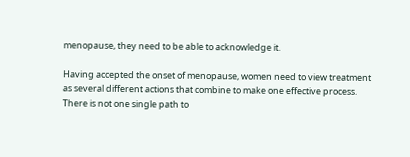menopause, they need to be able to acknowledge it.

Having accepted the onset of menopause, women need to view treatment as several different actions that combine to make one effective process. There is not one single path to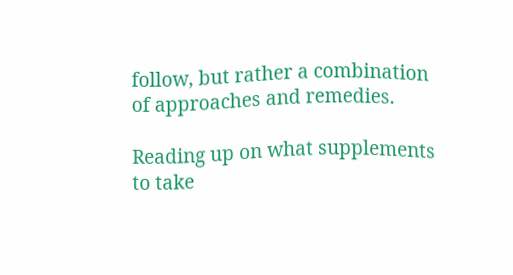follow, but rather a combination of approaches and remedies.

Reading up on what supplements to take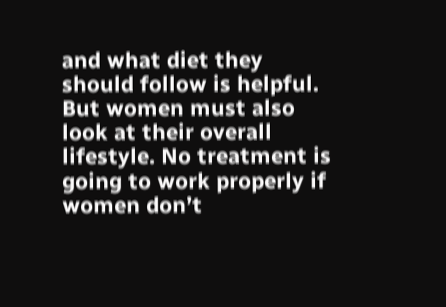and what diet they should follow is helpful. But women must also look at their overall lifestyle. No treatment is going to work properly if women don’t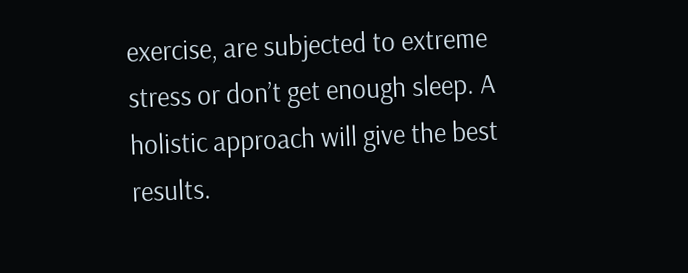exercise, are subjected to extreme stress or don’t get enough sleep. A holistic approach will give the best results.